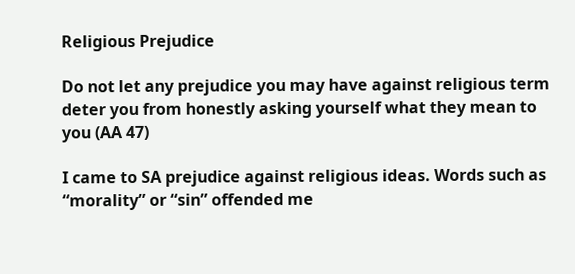Religious Prejudice

Do not let any prejudice you may have against religious term deter you from honestly asking yourself what they mean to you (AA 47)

I came to SA prejudice against religious ideas. Words such as “morality” or “sin” offended me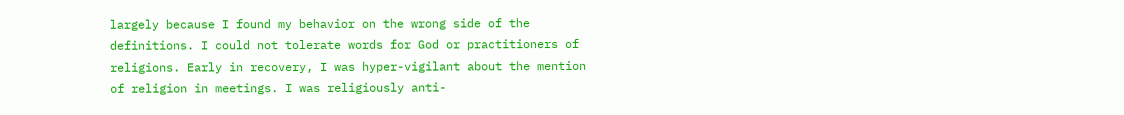largely because I found my behavior on the wrong side of the definitions. I could not tolerate words for God or practitioners of religions. Early in recovery, I was hyper-vigilant about the mention of religion in meetings. I was religiously anti-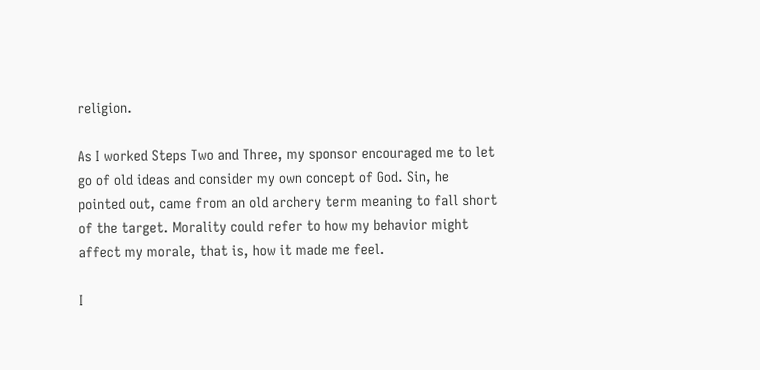religion.

As I worked Steps Two and Three, my sponsor encouraged me to let go of old ideas and consider my own concept of God. Sin, he pointed out, came from an old archery term meaning to fall short of the target. Morality could refer to how my behavior might affect my morale, that is, how it made me feel.

I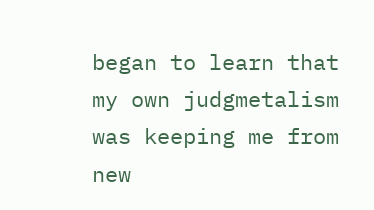began to learn that my own judgmetalism was keeping me from new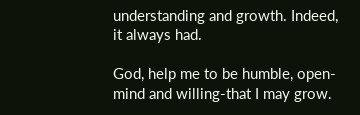understanding and growth. Indeed, it always had.

God, help me to be humble, open-mind and willing-that I may grow.